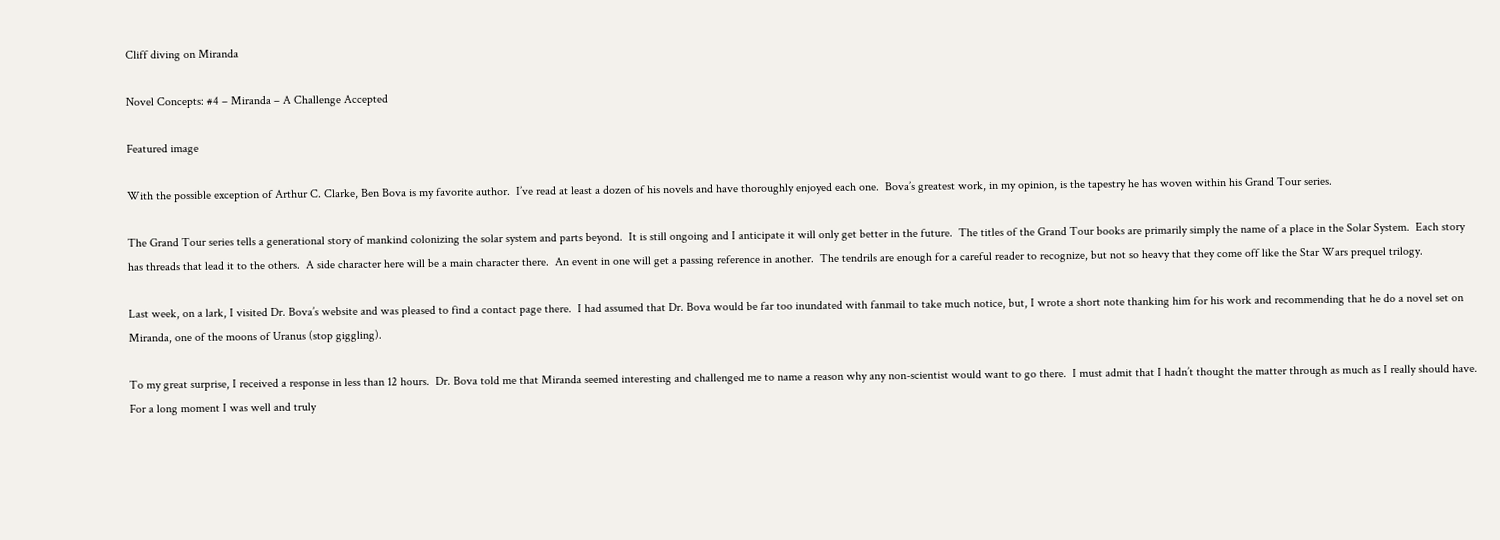Cliff diving on Miranda

Novel Concepts: #4 – Miranda – A Challenge Accepted

Featured image

With the possible exception of Arthur C. Clarke, Ben Bova is my favorite author.  I’ve read at least a dozen of his novels and have thoroughly enjoyed each one.  Bova’s greatest work, in my opinion, is the tapestry he has woven within his Grand Tour series.

The Grand Tour series tells a generational story of mankind colonizing the solar system and parts beyond.  It is still ongoing and I anticipate it will only get better in the future.  The titles of the Grand Tour books are primarily simply the name of a place in the Solar System.  Each story has threads that lead it to the others.  A side character here will be a main character there.  An event in one will get a passing reference in another.  The tendrils are enough for a careful reader to recognize, but not so heavy that they come off like the Star Wars prequel trilogy.

Last week, on a lark, I visited Dr. Bova’s website and was pleased to find a contact page there.  I had assumed that Dr. Bova would be far too inundated with fanmail to take much notice, but, I wrote a short note thanking him for his work and recommending that he do a novel set on Miranda, one of the moons of Uranus (stop giggling).

To my great surprise, I received a response in less than 12 hours.  Dr. Bova told me that Miranda seemed interesting and challenged me to name a reason why any non-scientist would want to go there.  I must admit that I hadn’t thought the matter through as much as I really should have.  For a long moment I was well and truly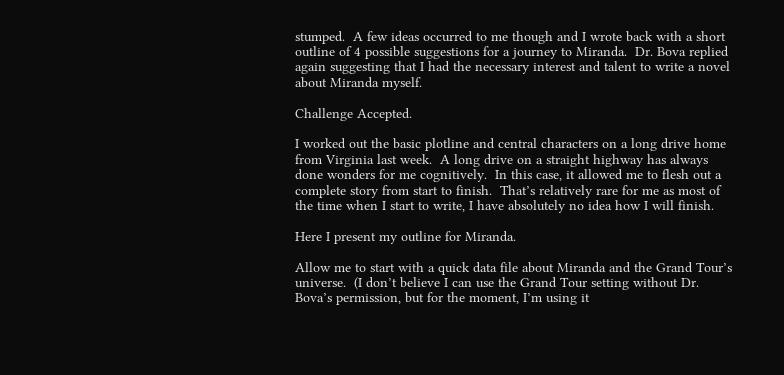stumped.  A few ideas occurred to me though and I wrote back with a short outline of 4 possible suggestions for a journey to Miranda.  Dr. Bova replied again suggesting that I had the necessary interest and talent to write a novel about Miranda myself.

Challenge Accepted.

I worked out the basic plotline and central characters on a long drive home from Virginia last week.  A long drive on a straight highway has always done wonders for me cognitively.  In this case, it allowed me to flesh out a complete story from start to finish.  That’s relatively rare for me as most of the time when I start to write, I have absolutely no idea how I will finish.

Here I present my outline for Miranda.

Allow me to start with a quick data file about Miranda and the Grand Tour’s universe.  (I don’t believe I can use the Grand Tour setting without Dr. Bova’s permission, but for the moment, I’m using it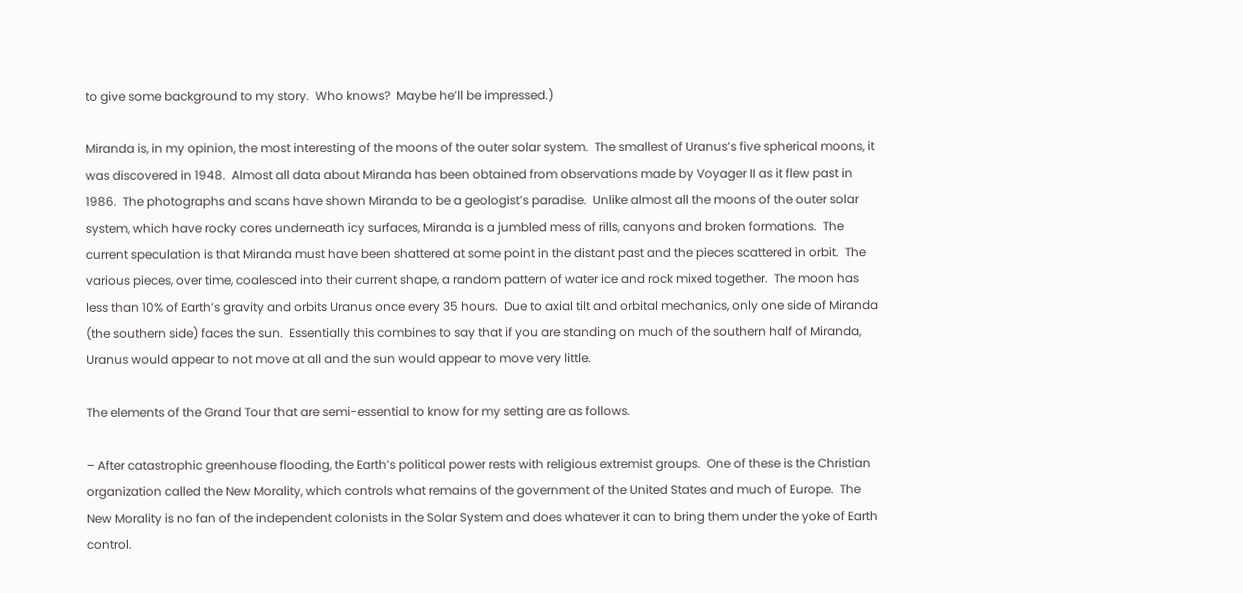to give some background to my story.  Who knows?  Maybe he’ll be impressed.)

Miranda is, in my opinion, the most interesting of the moons of the outer solar system.  The smallest of Uranus’s five spherical moons, it was discovered in 1948.  Almost all data about Miranda has been obtained from observations made by Voyager II as it flew past in 1986.  The photographs and scans have shown Miranda to be a geologist’s paradise.  Unlike almost all the moons of the outer solar system, which have rocky cores underneath icy surfaces, Miranda is a jumbled mess of rills, canyons and broken formations.  The current speculation is that Miranda must have been shattered at some point in the distant past and the pieces scattered in orbit.  The various pieces, over time, coalesced into their current shape, a random pattern of water ice and rock mixed together.  The moon has less than 10% of Earth’s gravity and orbits Uranus once every 35 hours.  Due to axial tilt and orbital mechanics, only one side of Miranda (the southern side) faces the sun.  Essentially this combines to say that if you are standing on much of the southern half of Miranda, Uranus would appear to not move at all and the sun would appear to move very little.

The elements of the Grand Tour that are semi-essential to know for my setting are as follows.

– After catastrophic greenhouse flooding, the Earth’s political power rests with religious extremist groups.  One of these is the Christian organization called the New Morality, which controls what remains of the government of the United States and much of Europe.  The New Morality is no fan of the independent colonists in the Solar System and does whatever it can to bring them under the yoke of Earth control.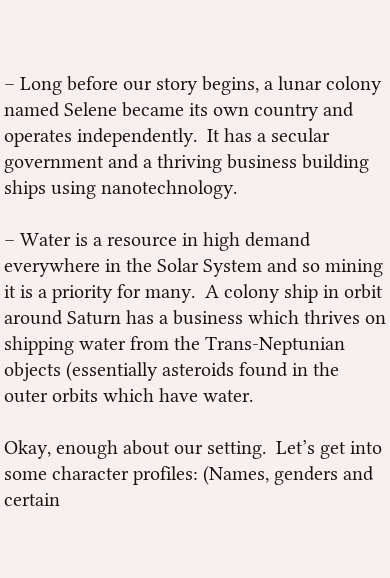– Long before our story begins, a lunar colony named Selene became its own country and operates independently.  It has a secular government and a thriving business building ships using nanotechnology.

– Water is a resource in high demand everywhere in the Solar System and so mining it is a priority for many.  A colony ship in orbit around Saturn has a business which thrives on shipping water from the Trans-Neptunian objects (essentially asteroids found in the outer orbits which have water.

Okay, enough about our setting.  Let’s get into some character profiles: (Names, genders and certain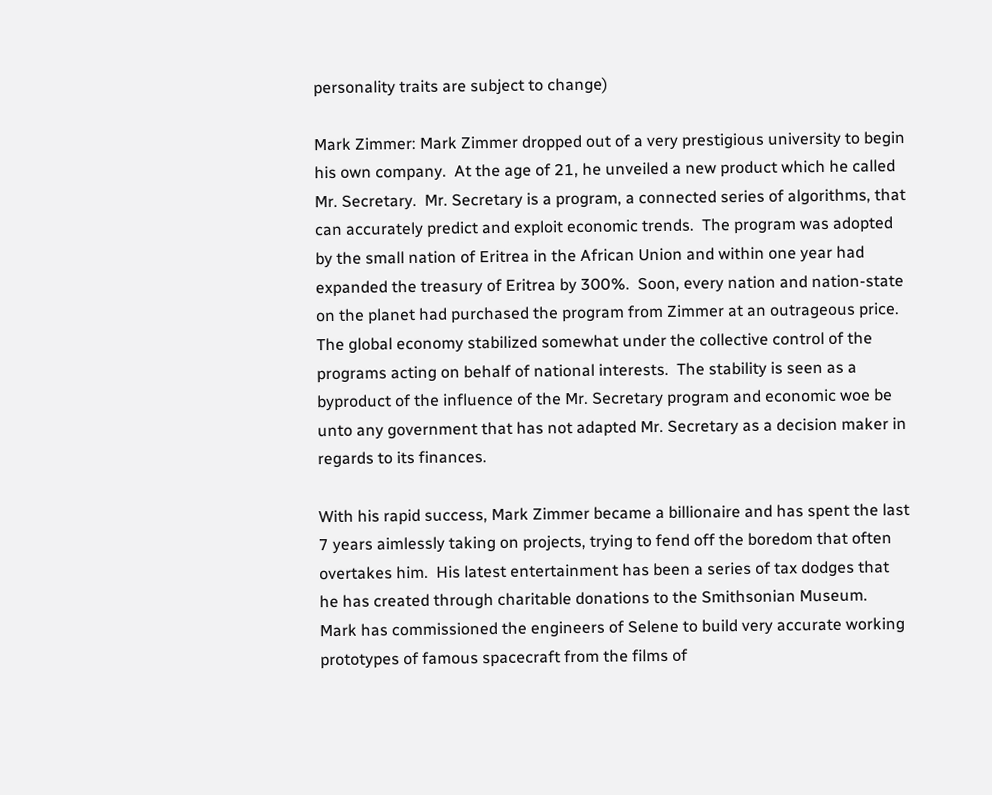personality traits are subject to change)

Mark Zimmer: Mark Zimmer dropped out of a very prestigious university to begin his own company.  At the age of 21, he unveiled a new product which he called Mr. Secretary.  Mr. Secretary is a program, a connected series of algorithms, that can accurately predict and exploit economic trends.  The program was adopted by the small nation of Eritrea in the African Union and within one year had expanded the treasury of Eritrea by 300%.  Soon, every nation and nation-state on the planet had purchased the program from Zimmer at an outrageous price.  The global economy stabilized somewhat under the collective control of the programs acting on behalf of national interests.  The stability is seen as a byproduct of the influence of the Mr. Secretary program and economic woe be unto any government that has not adapted Mr. Secretary as a decision maker in regards to its finances.

With his rapid success, Mark Zimmer became a billionaire and has spent the last 7 years aimlessly taking on projects, trying to fend off the boredom that often overtakes him.  His latest entertainment has been a series of tax dodges that he has created through charitable donations to the Smithsonian Museum.  Mark has commissioned the engineers of Selene to build very accurate working prototypes of famous spacecraft from the films of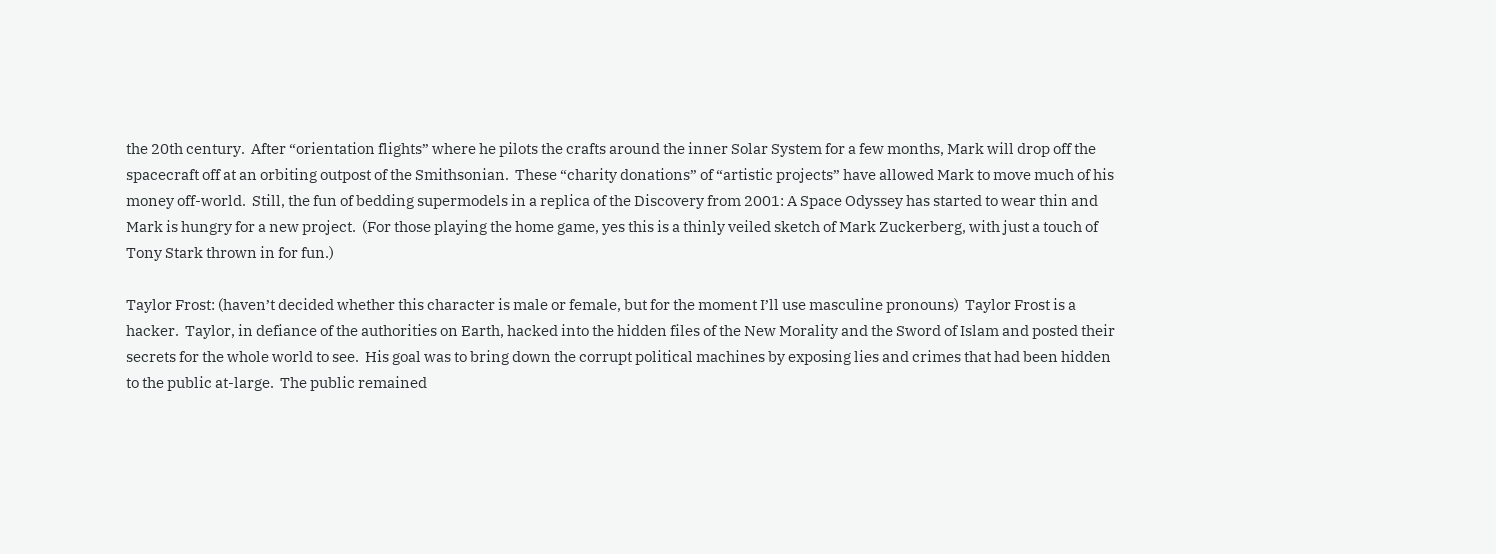the 20th century.  After “orientation flights” where he pilots the crafts around the inner Solar System for a few months, Mark will drop off the spacecraft off at an orbiting outpost of the Smithsonian.  These “charity donations” of “artistic projects” have allowed Mark to move much of his money off-world.  Still, the fun of bedding supermodels in a replica of the Discovery from 2001: A Space Odyssey has started to wear thin and Mark is hungry for a new project.  (For those playing the home game, yes this is a thinly veiled sketch of Mark Zuckerberg, with just a touch of Tony Stark thrown in for fun.)

Taylor Frost: (haven’t decided whether this character is male or female, but for the moment I’ll use masculine pronouns)  Taylor Frost is a hacker.  Taylor, in defiance of the authorities on Earth, hacked into the hidden files of the New Morality and the Sword of Islam and posted their secrets for the whole world to see.  His goal was to bring down the corrupt political machines by exposing lies and crimes that had been hidden to the public at-large.  The public remained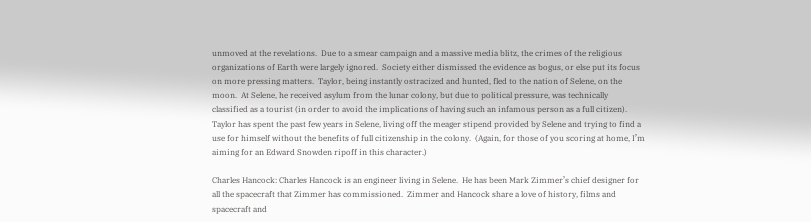unmoved at the revelations.  Due to a smear campaign and a massive media blitz, the crimes of the religious organizations of Earth were largely ignored.  Society either dismissed the evidence as bogus, or else put its focus on more pressing matters.  Taylor, being instantly ostracized and hunted, fled to the nation of Selene, on the moon.  At Selene, he received asylum from the lunar colony, but due to political pressure, was technically classified as a tourist (in order to avoid the implications of having such an infamous person as a full citizen).  Taylor has spent the past few years in Selene, living off the meager stipend provided by Selene and trying to find a use for himself without the benefits of full citizenship in the colony.  (Again, for those of you scoring at home, I’m aiming for an Edward Snowden ripoff in this character.)

Charles Hancock: Charles Hancock is an engineer living in Selene.  He has been Mark Zimmer’s chief designer for all the spacecraft that Zimmer has commissioned.  Zimmer and Hancock share a love of history, films and spacecraft and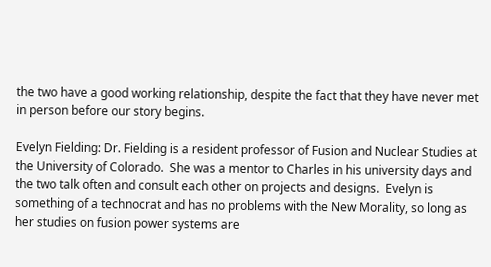the two have a good working relationship, despite the fact that they have never met in person before our story begins.

Evelyn Fielding: Dr. Fielding is a resident professor of Fusion and Nuclear Studies at the University of Colorado.  She was a mentor to Charles in his university days and the two talk often and consult each other on projects and designs.  Evelyn is something of a technocrat and has no problems with the New Morality, so long as her studies on fusion power systems are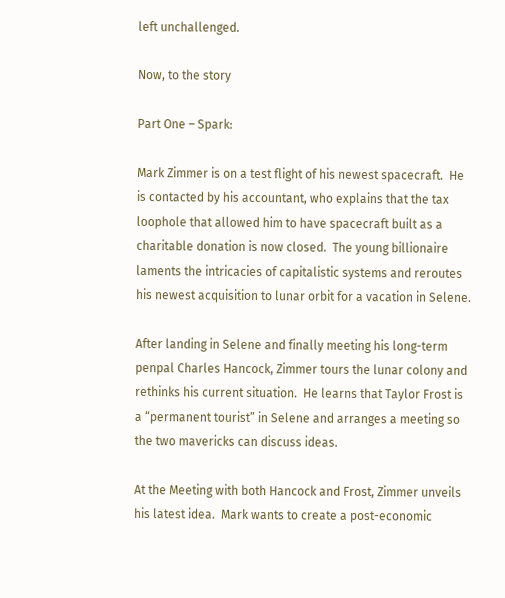left unchallenged.

Now, to the story

Part One – Spark:

Mark Zimmer is on a test flight of his newest spacecraft.  He is contacted by his accountant, who explains that the tax loophole that allowed him to have spacecraft built as a charitable donation is now closed.  The young billionaire laments the intricacies of capitalistic systems and reroutes his newest acquisition to lunar orbit for a vacation in Selene.

After landing in Selene and finally meeting his long-term penpal Charles Hancock, Zimmer tours the lunar colony and rethinks his current situation.  He learns that Taylor Frost is a “permanent tourist” in Selene and arranges a meeting so the two mavericks can discuss ideas.

At the Meeting with both Hancock and Frost, Zimmer unveils his latest idea.  Mark wants to create a post-economic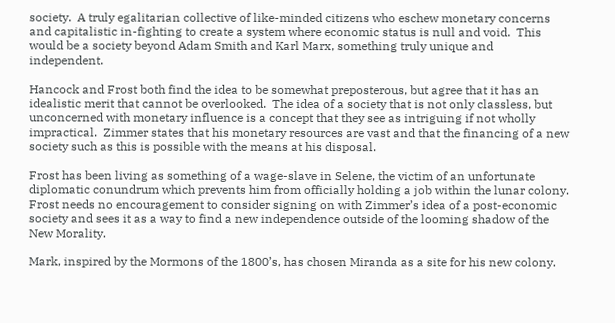society.  A truly egalitarian collective of like-minded citizens who eschew monetary concerns and capitalistic in-fighting to create a system where economic status is null and void.  This would be a society beyond Adam Smith and Karl Marx, something truly unique and independent.

Hancock and Frost both find the idea to be somewhat preposterous, but agree that it has an idealistic merit that cannot be overlooked.  The idea of a society that is not only classless, but unconcerned with monetary influence is a concept that they see as intriguing if not wholly impractical.  Zimmer states that his monetary resources are vast and that the financing of a new society such as this is possible with the means at his disposal.

Frost has been living as something of a wage-slave in Selene, the victim of an unfortunate diplomatic conundrum which prevents him from officially holding a job within the lunar colony.  Frost needs no encouragement to consider signing on with Zimmer’s idea of a post-economic society and sees it as a way to find a new independence outside of the looming shadow of the New Morality.

Mark, inspired by the Mormons of the 1800’s, has chosen Miranda as a site for his new colony.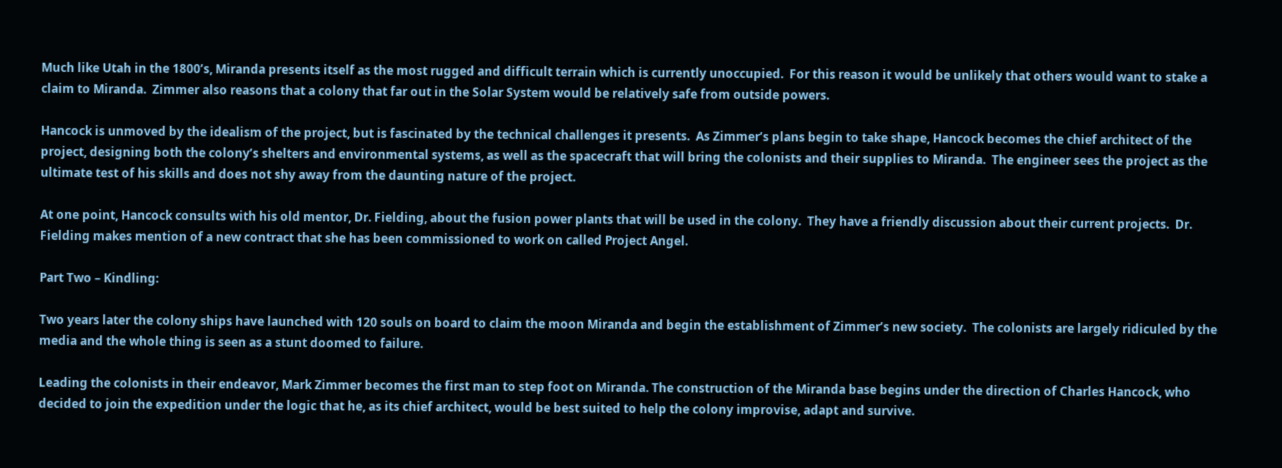Much like Utah in the 1800’s, Miranda presents itself as the most rugged and difficult terrain which is currently unoccupied.  For this reason it would be unlikely that others would want to stake a claim to Miranda.  Zimmer also reasons that a colony that far out in the Solar System would be relatively safe from outside powers.

Hancock is unmoved by the idealism of the project, but is fascinated by the technical challenges it presents.  As Zimmer’s plans begin to take shape, Hancock becomes the chief architect of the project, designing both the colony’s shelters and environmental systems, as well as the spacecraft that will bring the colonists and their supplies to Miranda.  The engineer sees the project as the ultimate test of his skills and does not shy away from the daunting nature of the project.

At one point, Hancock consults with his old mentor, Dr. Fielding, about the fusion power plants that will be used in the colony.  They have a friendly discussion about their current projects.  Dr. Fielding makes mention of a new contract that she has been commissioned to work on called Project Angel.

Part Two – Kindling:

Two years later the colony ships have launched with 120 souls on board to claim the moon Miranda and begin the establishment of Zimmer’s new society.  The colonists are largely ridiculed by the media and the whole thing is seen as a stunt doomed to failure.

Leading the colonists in their endeavor, Mark Zimmer becomes the first man to step foot on Miranda. The construction of the Miranda base begins under the direction of Charles Hancock, who decided to join the expedition under the logic that he, as its chief architect, would be best suited to help the colony improvise, adapt and survive.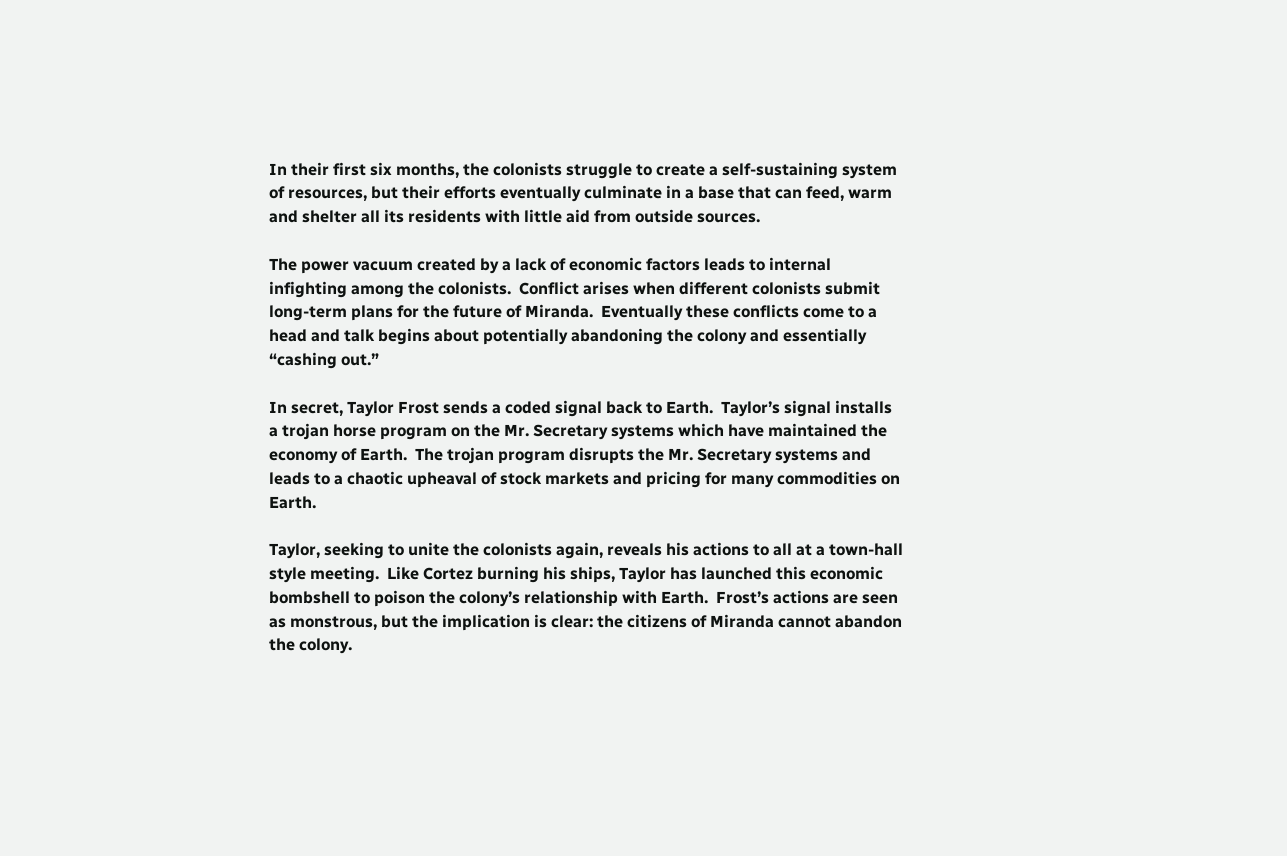In their first six months, the colonists struggle to create a self-sustaining system of resources, but their efforts eventually culminate in a base that can feed, warm and shelter all its residents with little aid from outside sources.

The power vacuum created by a lack of economic factors leads to internal infighting among the colonists.  Conflict arises when different colonists submit long-term plans for the future of Miranda.  Eventually these conflicts come to a head and talk begins about potentially abandoning the colony and essentially “cashing out.”

In secret, Taylor Frost sends a coded signal back to Earth.  Taylor’s signal installs a trojan horse program on the Mr. Secretary systems which have maintained the economy of Earth.  The trojan program disrupts the Mr. Secretary systems and leads to a chaotic upheaval of stock markets and pricing for many commodities on Earth.

Taylor, seeking to unite the colonists again, reveals his actions to all at a town-hall style meeting.  Like Cortez burning his ships, Taylor has launched this economic bombshell to poison the colony’s relationship with Earth.  Frost’s actions are seen as monstrous, but the implication is clear: the citizens of Miranda cannot abandon the colony.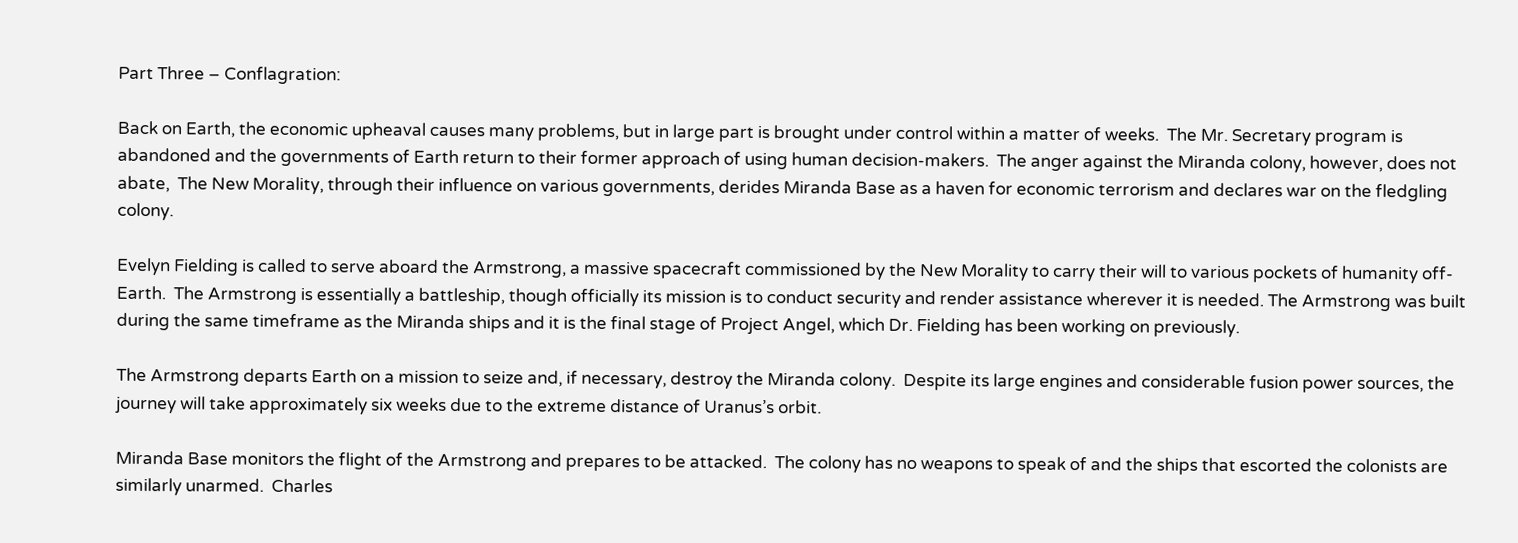Part Three – Conflagration:

Back on Earth, the economic upheaval causes many problems, but in large part is brought under control within a matter of weeks.  The Mr. Secretary program is abandoned and the governments of Earth return to their former approach of using human decision-makers.  The anger against the Miranda colony, however, does not abate,  The New Morality, through their influence on various governments, derides Miranda Base as a haven for economic terrorism and declares war on the fledgling colony.

Evelyn Fielding is called to serve aboard the Armstrong, a massive spacecraft commissioned by the New Morality to carry their will to various pockets of humanity off-Earth.  The Armstrong is essentially a battleship, though officially its mission is to conduct security and render assistance wherever it is needed. The Armstrong was built during the same timeframe as the Miranda ships and it is the final stage of Project Angel, which Dr. Fielding has been working on previously.

The Armstrong departs Earth on a mission to seize and, if necessary, destroy the Miranda colony.  Despite its large engines and considerable fusion power sources, the journey will take approximately six weeks due to the extreme distance of Uranus’s orbit.

Miranda Base monitors the flight of the Armstrong and prepares to be attacked.  The colony has no weapons to speak of and the ships that escorted the colonists are similarly unarmed.  Charles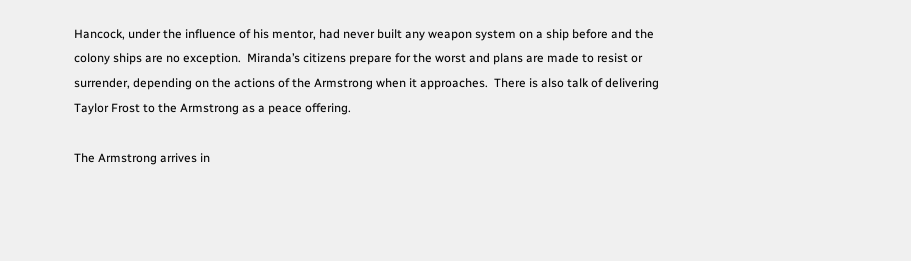Hancock, under the influence of his mentor, had never built any weapon system on a ship before and the colony ships are no exception.  Miranda’s citizens prepare for the worst and plans are made to resist or surrender, depending on the actions of the Armstrong when it approaches.  There is also talk of delivering Taylor Frost to the Armstrong as a peace offering.

The Armstrong arrives in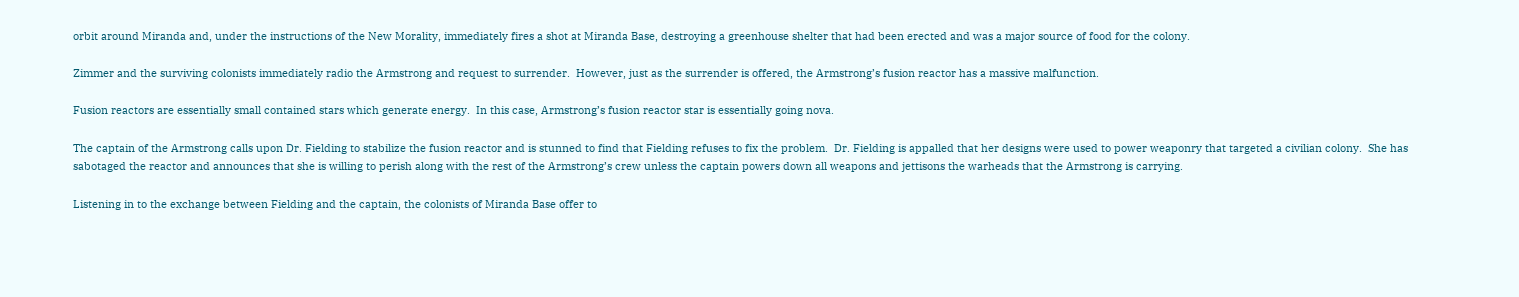orbit around Miranda and, under the instructions of the New Morality, immediately fires a shot at Miranda Base, destroying a greenhouse shelter that had been erected and was a major source of food for the colony.

Zimmer and the surviving colonists immediately radio the Armstrong and request to surrender.  However, just as the surrender is offered, the Armstrong’s fusion reactor has a massive malfunction.

Fusion reactors are essentially small contained stars which generate energy.  In this case, Armstrong’s fusion reactor star is essentially going nova.

The captain of the Armstrong calls upon Dr. Fielding to stabilize the fusion reactor and is stunned to find that Fielding refuses to fix the problem.  Dr. Fielding is appalled that her designs were used to power weaponry that targeted a civilian colony.  She has sabotaged the reactor and announces that she is willing to perish along with the rest of the Armstrong’s crew unless the captain powers down all weapons and jettisons the warheads that the Armstrong is carrying.

Listening in to the exchange between Fielding and the captain, the colonists of Miranda Base offer to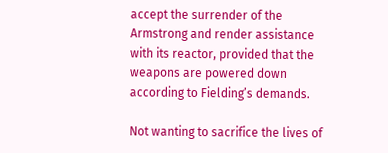accept the surrender of the Armstrong and render assistance with its reactor, provided that the weapons are powered down according to Fielding’s demands.

Not wanting to sacrifice the lives of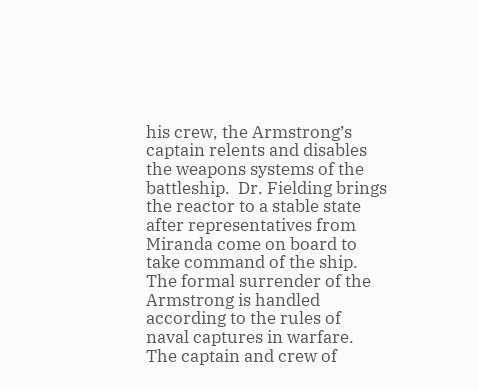his crew, the Armstrong’s captain relents and disables the weapons systems of the battleship.  Dr. Fielding brings the reactor to a stable state after representatives from Miranda come on board to take command of the ship.  The formal surrender of the Armstrong is handled according to the rules of naval captures in warfare.  The captain and crew of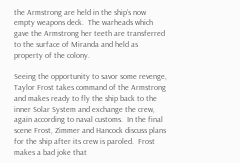the Armstrong are held in the ship’s now empty weapons deck.  The warheads which gave the Armstrong her teeth are transferred to the surface of Miranda and held as property of the colony.

Seeing the opportunity to savor some revenge, Taylor Frost takes command of the Armstrong and makes ready to fly the ship back to the inner Solar System and exchange the crew, again according to naval customs.  In the final scene Frost, Zimmer and Hancock discuss plans for the ship after its crew is paroled.  Frost makes a bad joke that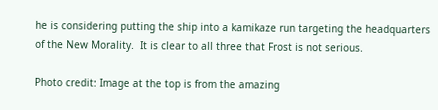he is considering putting the ship into a kamikaze run targeting the headquarters of the New Morality.  It is clear to all three that Frost is not serious.

Photo credit: Image at the top is from the amazing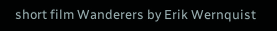short film Wanderers by Erik Wernquist